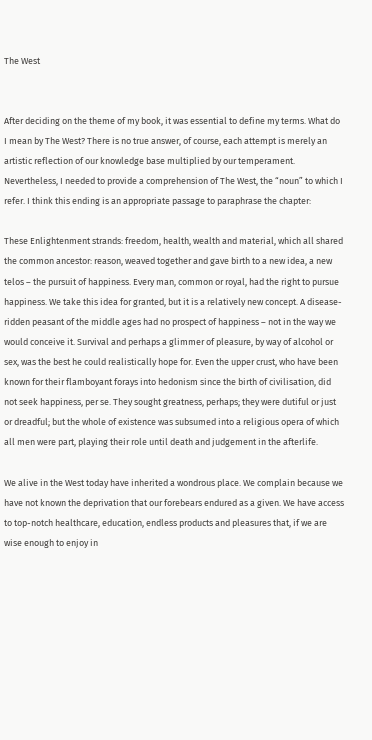The West


After deciding on the theme of my book, it was essential to define my terms. What do I mean by The West? There is no true answer, of course, each attempt is merely an artistic reflection of our knowledge base multiplied by our temperament. Nevertheless, I needed to provide a comprehension of The West, the “noun” to which I refer. I think this ending is an appropriate passage to paraphrase the chapter:

These Enlightenment strands: freedom, health, wealth and material, which all shared the common ancestor: reason, weaved together and gave birth to a new idea, a new telos – the pursuit of happiness. Every man, common or royal, had the right to pursue happiness. We take this idea for granted, but it is a relatively new concept. A disease-ridden peasant of the middle ages had no prospect of happiness – not in the way we would conceive it. Survival and perhaps a glimmer of pleasure, by way of alcohol or sex, was the best he could realistically hope for. Even the upper crust, who have been known for their flamboyant forays into hedonism since the birth of civilisation, did not seek happiness, per se. They sought greatness, perhaps; they were dutiful or just or dreadful; but the whole of existence was subsumed into a religious opera of which all men were part, playing their role until death and judgement in the afterlife.

We alive in the West today have inherited a wondrous place. We complain because we have not known the deprivation that our forebears endured as a given. We have access to top-notch healthcare, education, endless products and pleasures that, if we are wise enough to enjoy in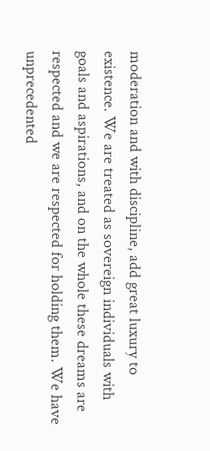moderation and with discipline, add great luxury to existence. We are treated as sovereign individuals with goals and aspirations, and on the whole these dreams are respected and we are respected for holding them. We have unprecedented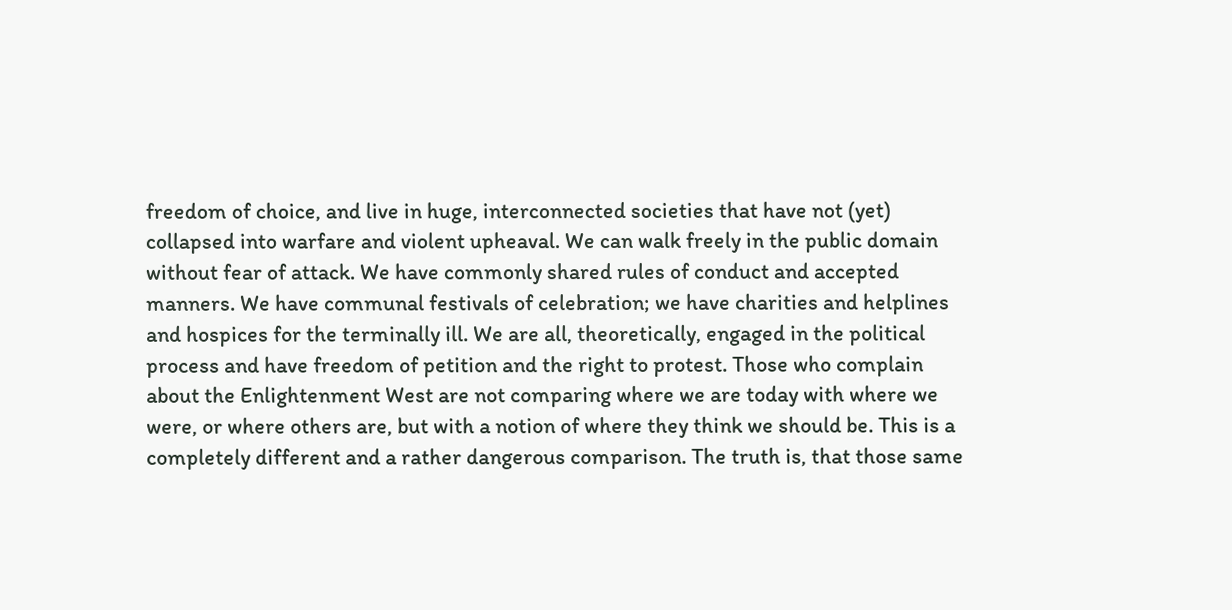freedom of choice, and live in huge, interconnected societies that have not (yet) collapsed into warfare and violent upheaval. We can walk freely in the public domain without fear of attack. We have commonly shared rules of conduct and accepted manners. We have communal festivals of celebration; we have charities and helplines and hospices for the terminally ill. We are all, theoretically, engaged in the political process and have freedom of petition and the right to protest. Those who complain about the Enlightenment West are not comparing where we are today with where we were, or where others are, but with a notion of where they think we should be. This is a completely different and a rather dangerous comparison. The truth is, that those same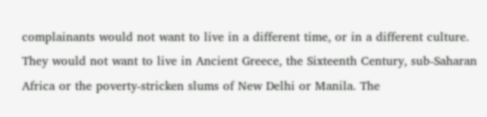complainants would not want to live in a different time, or in a different culture. They would not want to live in Ancient Greece, the Sixteenth Century, sub-Saharan Africa or the poverty-stricken slums of New Delhi or Manila. The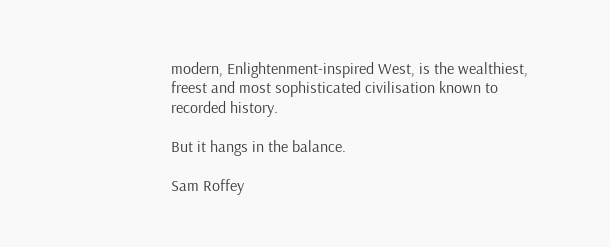modern, Enlightenment-inspired West, is the wealthiest, freest and most sophisticated civilisation known to recorded history.

But it hangs in the balance.

Sam Roffey